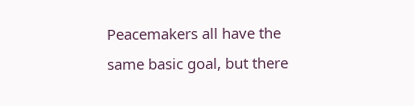Peacemakers all have the same basic goal, but there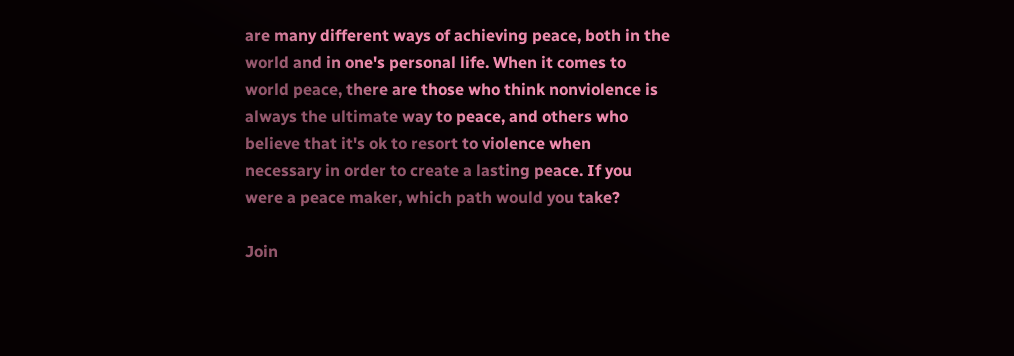are many different ways of achieving peace, both in the world and in one's personal life. When it comes to world peace, there are those who think nonviolence is always the ultimate way to peace, and others who believe that it's ok to resort to violence when necessary in order to create a lasting peace. If you were a peace maker, which path would you take?

Join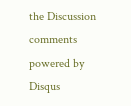the Discussion
comments powered by Disqus